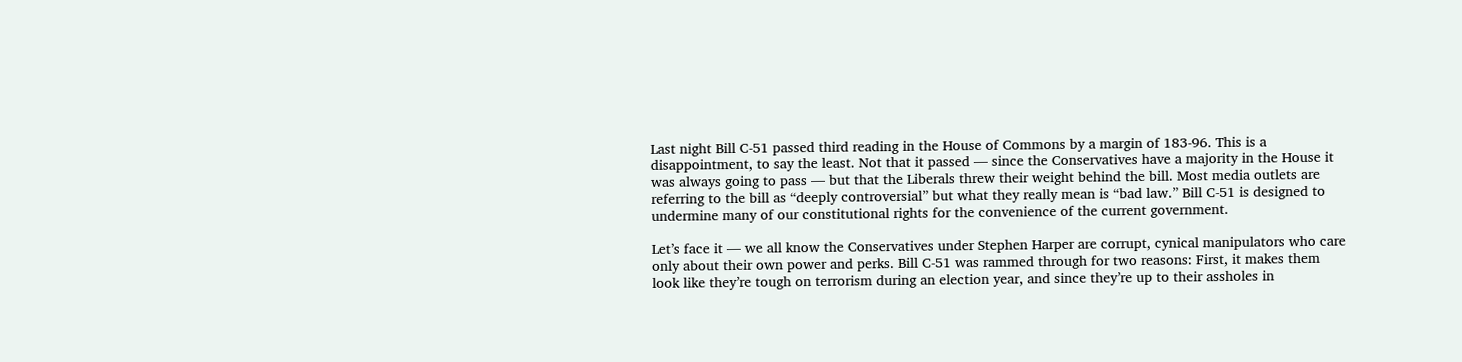Last night Bill C-51 passed third reading in the House of Commons by a margin of 183-96. This is a disappointment, to say the least. Not that it passed — since the Conservatives have a majority in the House it was always going to pass — but that the Liberals threw their weight behind the bill. Most media outlets are referring to the bill as “deeply controversial” but what they really mean is “bad law.” Bill C-51 is designed to undermine many of our constitutional rights for the convenience of the current government.

Let’s face it — we all know the Conservatives under Stephen Harper are corrupt, cynical manipulators who care only about their own power and perks. Bill C-51 was rammed through for two reasons: First, it makes them look like they’re tough on terrorism during an election year, and since they’re up to their assholes in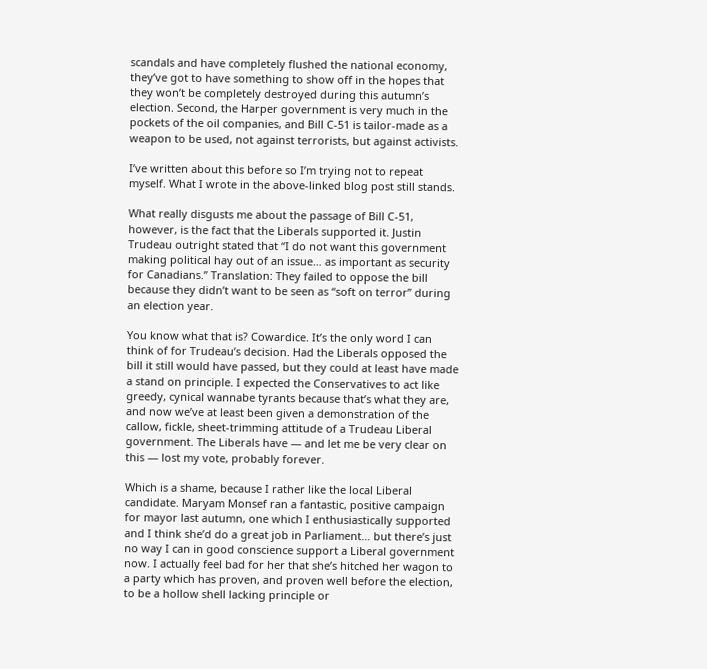scandals and have completely flushed the national economy, they’ve got to have something to show off in the hopes that they won’t be completely destroyed during this autumn’s election. Second, the Harper government is very much in the pockets of the oil companies, and Bill C-51 is tailor-made as a weapon to be used, not against terrorists, but against activists.

I’ve written about this before so I’m trying not to repeat myself. What I wrote in the above-linked blog post still stands.

What really disgusts me about the passage of Bill C-51, however, is the fact that the Liberals supported it. Justin Trudeau outright stated that “I do not want this government making political hay out of an issue… as important as security for Canadians.” Translation: They failed to oppose the bill because they didn’t want to be seen as “soft on terror” during an election year.

You know what that is? Cowardice. It’s the only word I can think of for Trudeau’s decision. Had the Liberals opposed the bill it still would have passed, but they could at least have made a stand on principle. I expected the Conservatives to act like greedy, cynical wannabe tyrants because that’s what they are, and now we’ve at least been given a demonstration of the callow, fickle, sheet-trimming attitude of a Trudeau Liberal government. The Liberals have — and let me be very clear on this — lost my vote, probably forever.

Which is a shame, because I rather like the local Liberal candidate. Maryam Monsef ran a fantastic, positive campaign for mayor last autumn, one which I enthusiastically supported and I think she’d do a great job in Parliament… but there’s just no way I can in good conscience support a Liberal government now. I actually feel bad for her that she’s hitched her wagon to a party which has proven, and proven well before the election, to be a hollow shell lacking principle or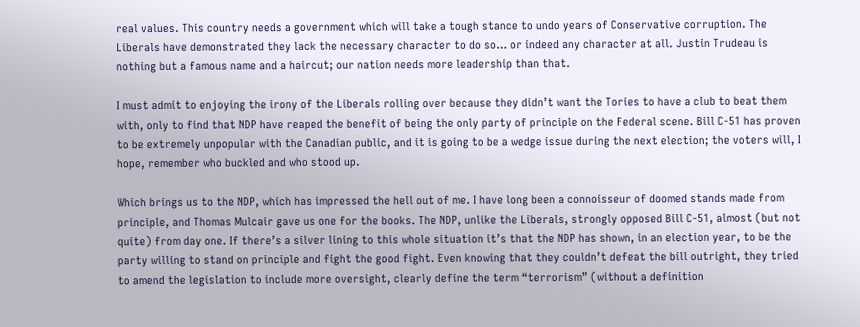real values. This country needs a government which will take a tough stance to undo years of Conservative corruption. The Liberals have demonstrated they lack the necessary character to do so… or indeed any character at all. Justin Trudeau is nothing but a famous name and a haircut; our nation needs more leadership than that.

I must admit to enjoying the irony of the Liberals rolling over because they didn’t want the Tories to have a club to beat them with, only to find that NDP have reaped the benefit of being the only party of principle on the Federal scene. Bill C-51 has proven to be extremely unpopular with the Canadian public, and it is going to be a wedge issue during the next election; the voters will, I hope, remember who buckled and who stood up.

Which brings us to the NDP, which has impressed the hell out of me. I have long been a connoisseur of doomed stands made from principle, and Thomas Mulcair gave us one for the books. The NDP, unlike the Liberals, strongly opposed Bill C-51, almost (but not quite) from day one. If there’s a silver lining to this whole situation it’s that the NDP has shown, in an election year, to be the party willing to stand on principle and fight the good fight. Even knowing that they couldn’t defeat the bill outright, they tried to amend the legislation to include more oversight, clearly define the term “terrorism” (without a definition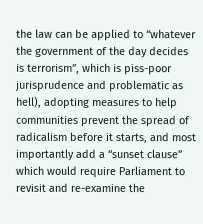the law can be applied to “whatever the government of the day decides is terrorism”, which is piss-poor jurisprudence and problematic as hell), adopting measures to help communities prevent the spread of radicalism before it starts, and most importantly add a “sunset clause” which would require Parliament to revisit and re-examine the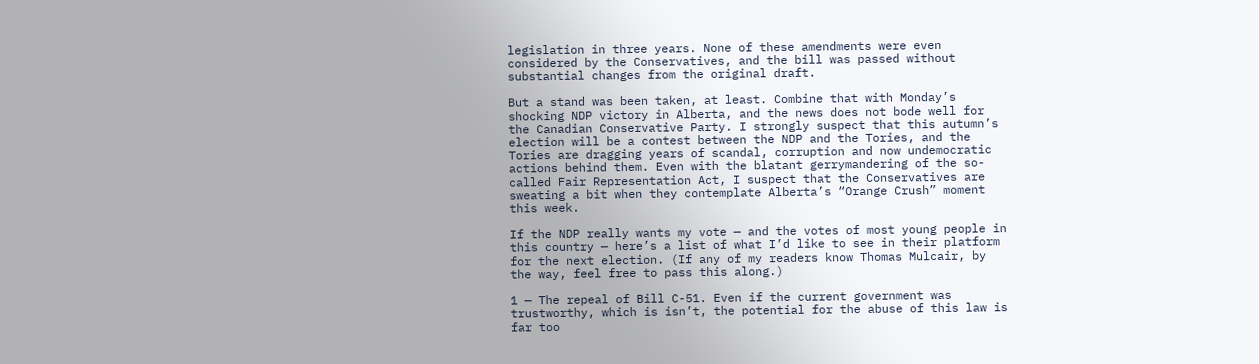legislation in three years. None of these amendments were even considered by the Conservatives, and the bill was passed without substantial changes from the original draft.

But a stand was been taken, at least. Combine that with Monday’s shocking NDP victory in Alberta, and the news does not bode well for the Canadian Conservative Party. I strongly suspect that this autumn’s election will be a contest between the NDP and the Tories, and the Tories are dragging years of scandal, corruption and now undemocratic actions behind them. Even with the blatant gerrymandering of the so-called Fair Representation Act, I suspect that the Conservatives are sweating a bit when they contemplate Alberta’s “Orange Crush” moment this week.

If the NDP really wants my vote — and the votes of most young people in this country — here’s a list of what I’d like to see in their platform for the next election. (If any of my readers know Thomas Mulcair, by the way, feel free to pass this along.)

1 — The repeal of Bill C-51. Even if the current government was trustworthy, which is isn’t, the potential for the abuse of this law is far too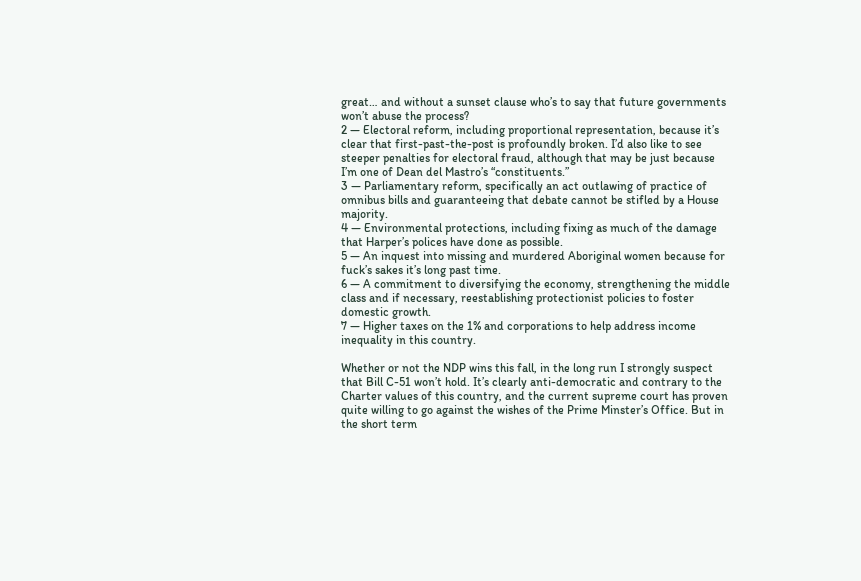great… and without a sunset clause who’s to say that future governments won’t abuse the process?
2 — Electoral reform, including proportional representation, because it’s clear that first-past-the-post is profoundly broken. I’d also like to see steeper penalties for electoral fraud, although that may be just because I’m one of Dean del Mastro’s “constituents.”
3 — Parliamentary reform, specifically an act outlawing of practice of omnibus bills and guaranteeing that debate cannot be stifled by a House majority.
4 — Environmental protections, including fixing as much of the damage that Harper’s polices have done as possible.
5 — An inquest into missing and murdered Aboriginal women because for fuck’s sakes it’s long past time.
6 — A commitment to diversifying the economy, strengthening the middle class and if necessary, reestablishing protectionist policies to foster domestic growth.
7 — Higher taxes on the 1% and corporations to help address income inequality in this country.

Whether or not the NDP wins this fall, in the long run I strongly suspect that Bill C-51 won’t hold. It’s clearly anti-democratic and contrary to the Charter values of this country, and the current supreme court has proven quite willing to go against the wishes of the Prime Minster’s Office. But in the short term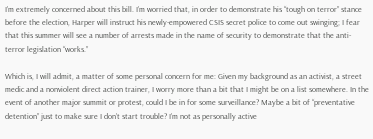I’m extremely concerned about this bill. I’m worried that, in order to demonstrate his “tough on terror” stance before the election, Harper will instruct his newly-empowered CSIS secret police to come out swinging; I fear that this summer will see a number of arrests made in the name of security to demonstrate that the anti-terror legislation “works.”

Which is, I will admit, a matter of some personal concern for me: Given my background as an activist, a street medic and a nonviolent direct action trainer, I worry more than a bit that I might be on a list somewhere. In the event of another major summit or protest, could I be in for some surveillance? Maybe a bit of “preventative detention” just to make sure I don’t start trouble? I’m not as personally active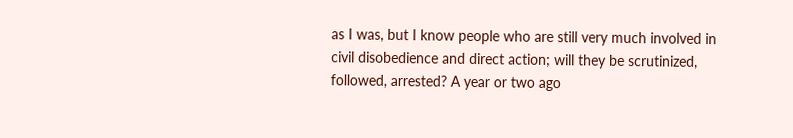as I was, but I know people who are still very much involved in civil disobedience and direct action; will they be scrutinized, followed, arrested? A year or two ago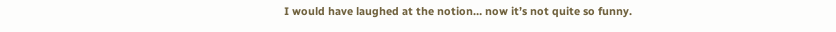I would have laughed at the notion… now it’s not quite so funny.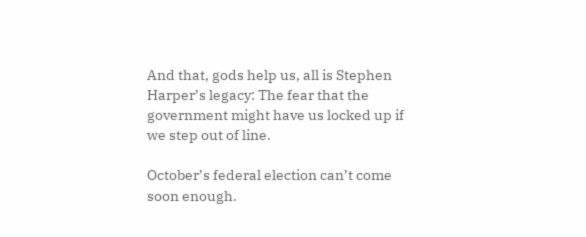And that, gods help us, all is Stephen Harper’s legacy: The fear that the government might have us locked up if we step out of line.

October’s federal election can’t come soon enough.